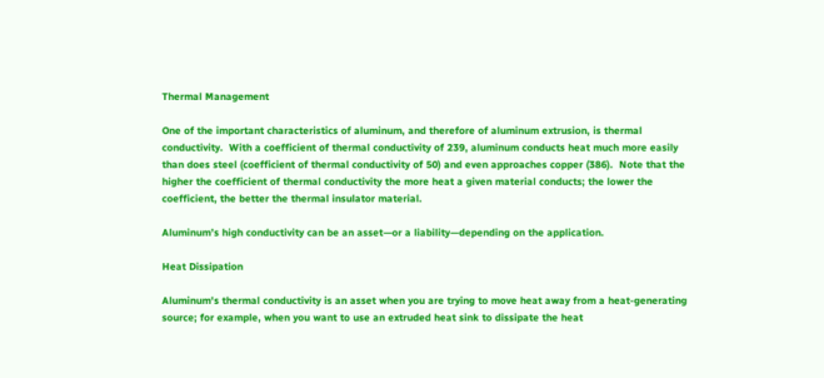Thermal Management

One of the important characteristics of aluminum, and therefore of aluminum extrusion, is thermal conductivity.  With a coefficient of thermal conductivity of 239, aluminum conducts heat much more easily than does steel (coefficient of thermal conductivity of 50) and even approaches copper (386).  Note that the higher the coefficient of thermal conductivity the more heat a given material conducts; the lower the coefficient, the better the thermal insulator material.

Aluminum’s high conductivity can be an asset—or a liability—depending on the application.

Heat Dissipation

Aluminum's thermal conductivity is an asset when you are trying to move heat away from a heat-generating source; for example, when you want to use an extruded heat sink to dissipate the heat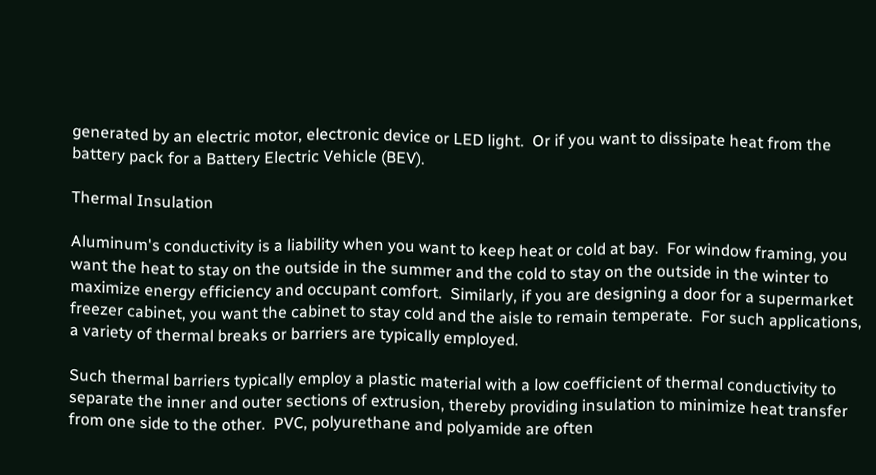generated by an electric motor, electronic device or LED light.  Or if you want to dissipate heat from the battery pack for a Battery Electric Vehicle (BEV).

Thermal Insulation

Aluminum's conductivity is a liability when you want to keep heat or cold at bay.  For window framing, you want the heat to stay on the outside in the summer and the cold to stay on the outside in the winter to maximize energy efficiency and occupant comfort.  Similarly, if you are designing a door for a supermarket freezer cabinet, you want the cabinet to stay cold and the aisle to remain temperate.  For such applications, a variety of thermal breaks or barriers are typically employed.

Such thermal barriers typically employ a plastic material with a low coefficient of thermal conductivity to separate the inner and outer sections of extrusion, thereby providing insulation to minimize heat transfer from one side to the other.  PVC, polyurethane and polyamide are often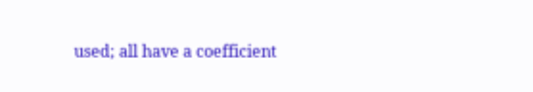used; all have a coefficient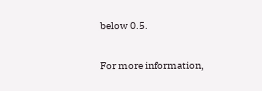below 0.5.

For more information,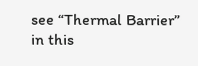see “Thermal Barrier” in this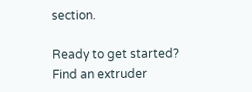section.

Ready to get started? Find an extruder